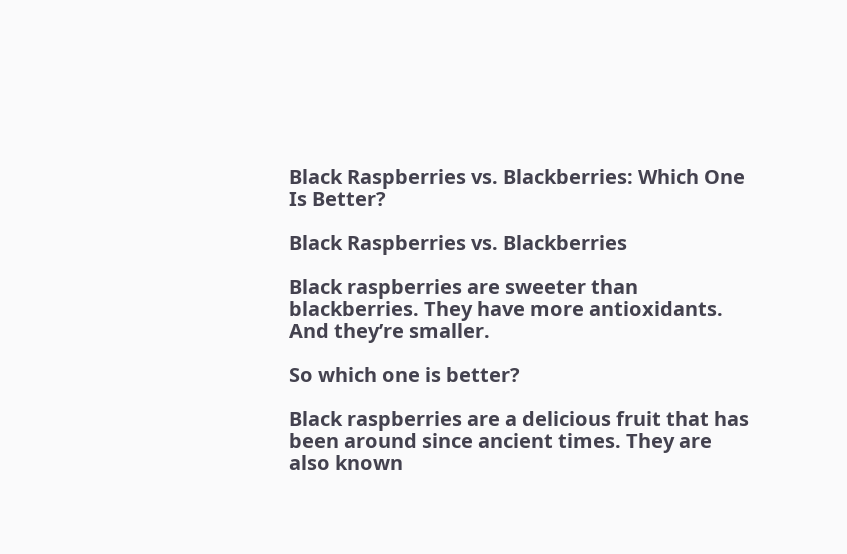Black Raspberries vs. Blackberries: Which One Is Better?

Black Raspberries vs. Blackberries

Black raspberries are sweeter than blackberries. They have more antioxidants. And they’re smaller.

So which one is better?

Black raspberries are a delicious fruit that has been around since ancient times. They are also known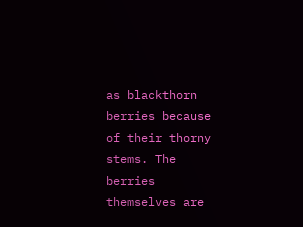as blackthorn berries because of their thorny stems. The berries themselves are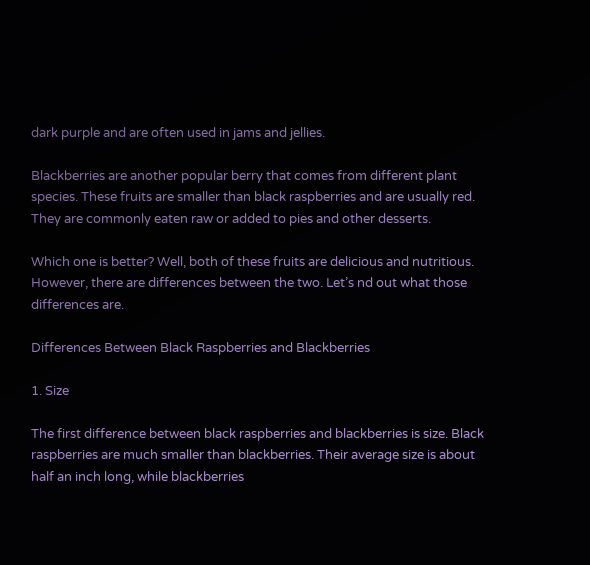dark purple and are often used in jams and jellies.

Blackberries are another popular berry that comes from different plant species. These fruits are smaller than black raspberries and are usually red. They are commonly eaten raw or added to pies and other desserts.

Which one is better? Well, both of these fruits are delicious and nutritious. However, there are differences between the two. Let’s nd out what those differences are.

Differences Between Black Raspberries and Blackberries

1. Size

The first difference between black raspberries and blackberries is size. Black raspberries are much smaller than blackberries. Their average size is about half an inch long, while blackberries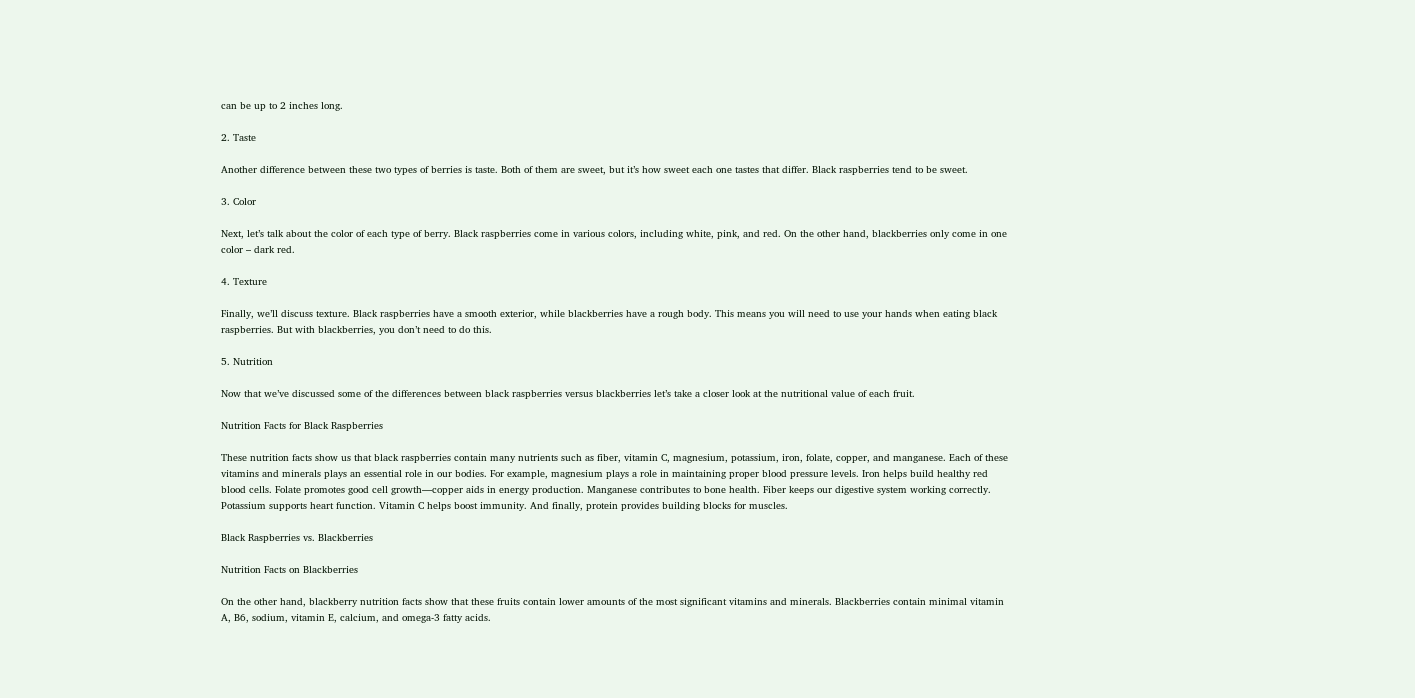can be up to 2 inches long.

2. Taste

Another difference between these two types of berries is taste. Both of them are sweet, but it’s how sweet each one tastes that differ. Black raspberries tend to be sweet.

3. Color

Next, let’s talk about the color of each type of berry. Black raspberries come in various colors, including white, pink, and red. On the other hand, blackberries only come in one color – dark red.

4. Texture

Finally, we’ll discuss texture. Black raspberries have a smooth exterior, while blackberries have a rough body. This means you will need to use your hands when eating black raspberries. But with blackberries, you don’t need to do this.

5. Nutrition

Now that we’ve discussed some of the differences between black raspberries versus blackberries let’s take a closer look at the nutritional value of each fruit.

Nutrition Facts for Black Raspberries

These nutrition facts show us that black raspberries contain many nutrients such as fiber, vitamin C, magnesium, potassium, iron, folate, copper, and manganese. Each of these vitamins and minerals plays an essential role in our bodies. For example, magnesium plays a role in maintaining proper blood pressure levels. Iron helps build healthy red blood cells. Folate promotes good cell growth—copper aids in energy production. Manganese contributes to bone health. Fiber keeps our digestive system working correctly. Potassium supports heart function. Vitamin C helps boost immunity. And finally, protein provides building blocks for muscles.

Black Raspberries vs. Blackberries

Nutrition Facts on Blackberries

On the other hand, blackberry nutrition facts show that these fruits contain lower amounts of the most significant vitamins and minerals. Blackberries contain minimal vitamin A, B6, sodium, vitamin E, calcium, and omega-3 fatty acids.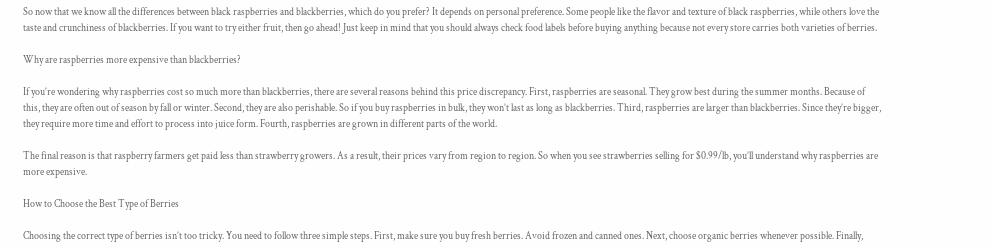So now that we know all the differences between black raspberries and blackberries, which do you prefer? It depends on personal preference. Some people like the flavor and texture of black raspberries, while others love the taste and crunchiness of blackberries. If you want to try either fruit, then go ahead! Just keep in mind that you should always check food labels before buying anything because not every store carries both varieties of berries.

Why are raspberries more expensive than blackberries?

If you’re wondering why raspberries cost so much more than blackberries, there are several reasons behind this price discrepancy. First, raspberries are seasonal. They grow best during the summer months. Because of this, they are often out of season by fall or winter. Second, they are also perishable. So if you buy raspberries in bulk, they won’t last as long as blackberries. Third, raspberries are larger than blackberries. Since they’re bigger, they require more time and effort to process into juice form. Fourth, raspberries are grown in different parts of the world.

The final reason is that raspberry farmers get paid less than strawberry growers. As a result, their prices vary from region to region. So when you see strawberries selling for $0.99/lb, you’ll understand why raspberries are more expensive.

How to Choose the Best Type of Berries

Choosing the correct type of berries isn’t too tricky. You need to follow three simple steps. First, make sure you buy fresh berries. Avoid frozen and canned ones. Next, choose organic berries whenever possible. Finally,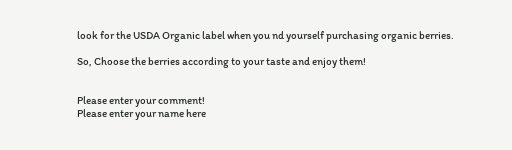look for the USDA Organic label when you nd yourself purchasing organic berries.

So, Choose the berries according to your taste and enjoy them!


Please enter your comment!
Please enter your name here